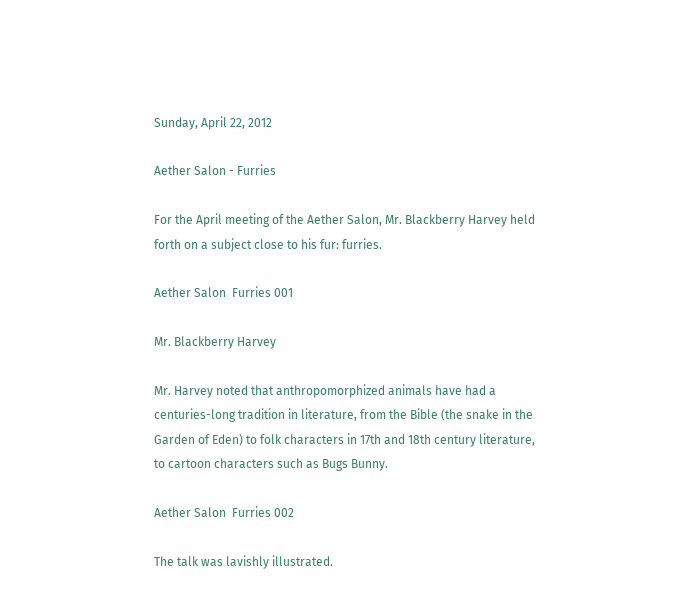Sunday, April 22, 2012

Aether Salon - Furries

For the April meeting of the Aether Salon, Mr. Blackberry Harvey held forth on a subject close to his fur: furries.

Aether Salon  Furries 001

Mr. Blackberry Harvey

Mr. Harvey noted that anthropomorphized animals have had a centuries-long tradition in literature, from the Bible (the snake in the Garden of Eden) to folk characters in 17th and 18th century literature, to cartoon characters such as Bugs Bunny.

Aether Salon  Furries 002

The talk was lavishly illustrated.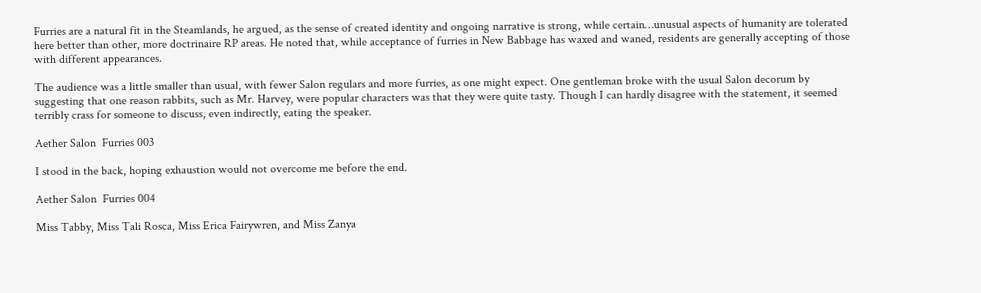Furries are a natural fit in the Steamlands, he argued, as the sense of created identity and ongoing narrative is strong, while certain…unusual aspects of humanity are tolerated here better than other, more doctrinaire RP areas. He noted that, while acceptance of furries in New Babbage has waxed and waned, residents are generally accepting of those with different appearances.

The audience was a little smaller than usual, with fewer Salon regulars and more furries, as one might expect. One gentleman broke with the usual Salon decorum by suggesting that one reason rabbits, such as Mr. Harvey, were popular characters was that they were quite tasty. Though I can hardly disagree with the statement, it seemed terribly crass for someone to discuss, even indirectly, eating the speaker.

Aether Salon  Furries 003

I stood in the back, hoping exhaustion would not overcome me before the end.

Aether Salon  Furries 004

Miss Tabby, Miss Tali Rosca, Miss Erica Fairywren, and Miss Zanya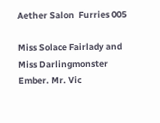Aether Salon  Furries 005

Miss Solace Fairlady and Miss Darlingmonster Ember. Mr. Vic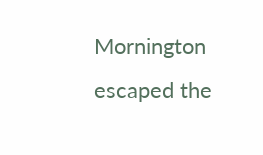Mornington escaped the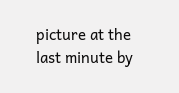picture at the last minute by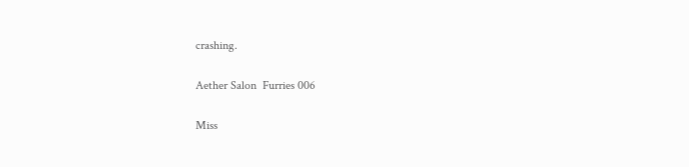crashing.

Aether Salon  Furries 006

Miss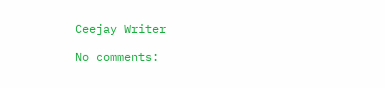Ceejay Writer

No comments: